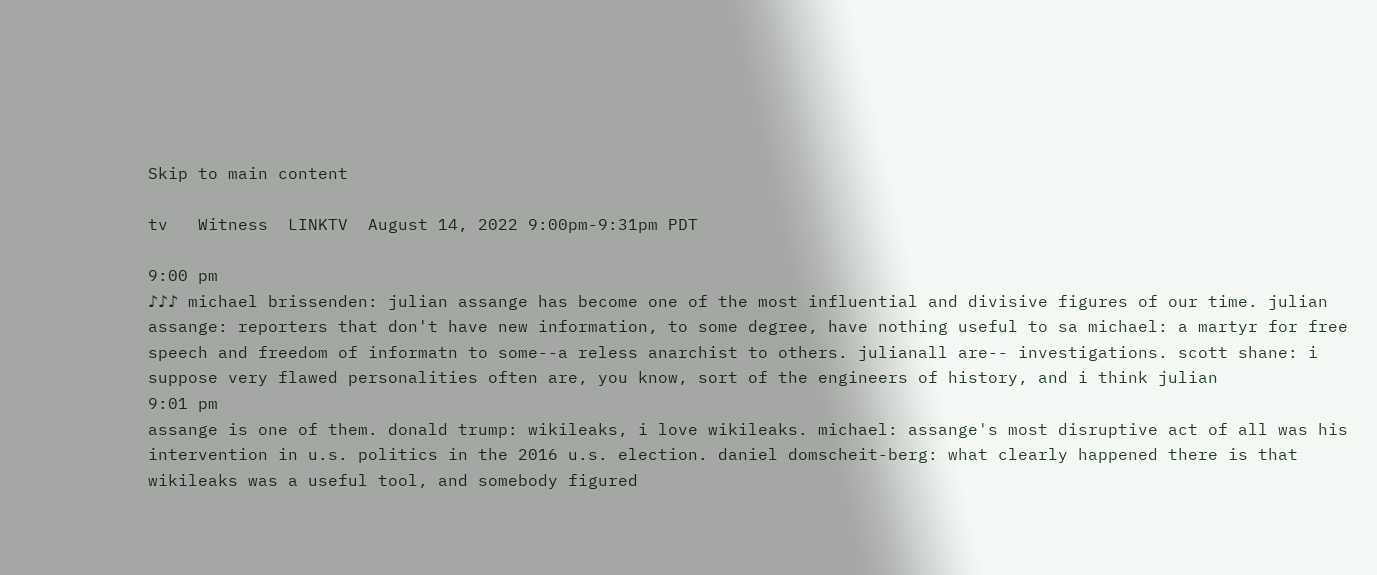Skip to main content

tv   Witness  LINKTV  August 14, 2022 9:00pm-9:31pm PDT

9:00 pm
♪♪♪ michael brissenden: julian assange has become one of the most influential and divisive figures of our time. julian assange: reporters that don't have new information, to some degree, have nothing useful to sa michael: a martyr for free speech and freedom of informatn to some--a reless anarchist to others. julianall are-- investigations. scott shane: i suppose very flawed personalities often are, you know, sort of the engineers of history, and i think julian
9:01 pm
assange is one of them. donald trump: wikileaks, i love wikileaks. michael: assange's most disruptive act of all was his intervention in u.s. politics in the 2016 u.s. election. daniel domscheit-berg: what clearly happened there is that wikileaks was a useful tool, and somebody figured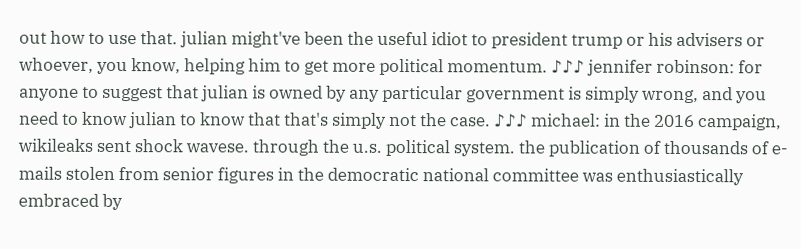out how to use that. julian might've been the useful idiot to president trump or his advisers or whoever, you know, helping him to get more political momentum. ♪♪♪ jennifer robinson: for anyone to suggest that julian is owned by any particular government is simply wrong, and you need to know julian to know that that's simply not the case. ♪♪♪ michael: in the 2016 campaign, wikileaks sent shock wavese. through the u.s. political system. the publication of thousands of e-mails stolen from senior figures in the democratic national committee was enthusiastically embraced by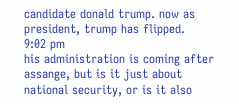candidate donald trump. now as president, trump has flipped.
9:02 pm
his administration is coming after assange, but is it just about national security, or is it also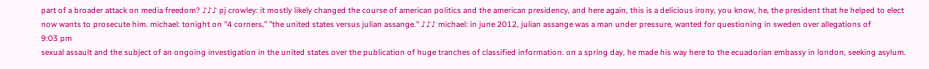part of a broader attack on media freedom? ♪♪♪ pj crowley: it mostly likely changed the course of american politics and the american presidency, and here again, this is a delicious irony, you know, he, the president that he helped to elect now wants to prosecute him. michael: tonight on "4 corners," "the united states versus julian assange." ♪♪♪ michael: in june 2012, julian assange was a man under pressure, wanted for questioning in sweden over allegations of
9:03 pm
sexual assault and the subject of an ongoing investigation in the united states over the publication of huge tranches of classified information. on a spring day, he made his way here to the ecuadorian embassy in london, seeking asylum.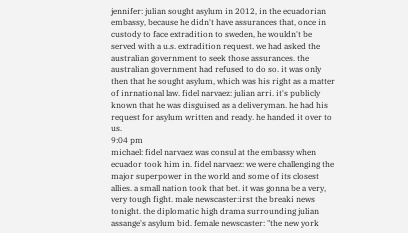jennifer: julian sought asylum in 2012, in the ecuadorian embassy, because he didn't have assurances that, once in custody to face extradition to sweden, he wouldn't be served with a u.s. extradition request. we had asked the australian government to seek those assurances. the australian government had refused to do so. it was only then that he sought asylum, which was his right as a matter of inrnational law. fidel narvaez: julian arri. it's publicly known that he was disguised as a deliveryman. he had his request for asylum written and ready. he handed it over to us.
9:04 pm
michael: fidel narvaez was consul at the embassy when ecuador took him in. fidel narvaez: we were challenging the major superpower in the world and some of its closest allies. a small nation took that bet. it was gonna be a very, very tough fight. male newscaster:irst the breaki news tonight. the diplomatic high drama surrounding julian assange's asylum bid. female newscaster: "the new york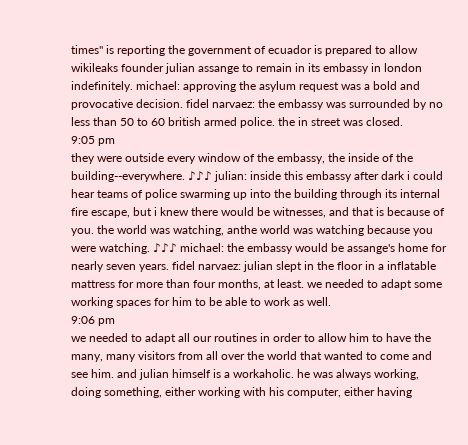times" is reporting the government of ecuador is prepared to allow wikileaks founder julian assange to remain in its embassy in london indefinitely. michael: approving the asylum request was a bold and provocative decision. fidel narvaez: the embassy was surrounded by no less than 50 to 60 british armed police. the in street was closed.
9:05 pm
they were outside every window of the embassy, the inside of the building--everywhere. ♪♪♪ julian: inside this embassy after dark i could hear teams of police swarming up into the building through its internal fire escape, but i knew there would be witnesses, and that is because of you. the world was watching, anthe world was watching because you were watching. ♪♪♪ michael: the embassy would be assange's home for nearly seven years. fidel narvaez: julian slept in the floor in a inflatable mattress for more than four months, at least. we needed to adapt some working spaces for him to be able to work as well.
9:06 pm
we needed to adapt all our routines in order to allow him to have the many, many visitors from all over the world that wanted to come and see him. and julian himself is a workaholic. he was always working, doing something, either working with his computer, either having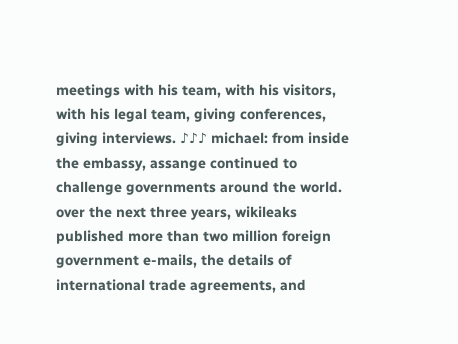meetings with his team, with his visitors, with his legal team, giving conferences, giving interviews. ♪♪♪ michael: from inside the embassy, assange continued to challenge governments around the world. over the next three years, wikileaks published more than two million foreign government e-mails, the details of international trade agreements, and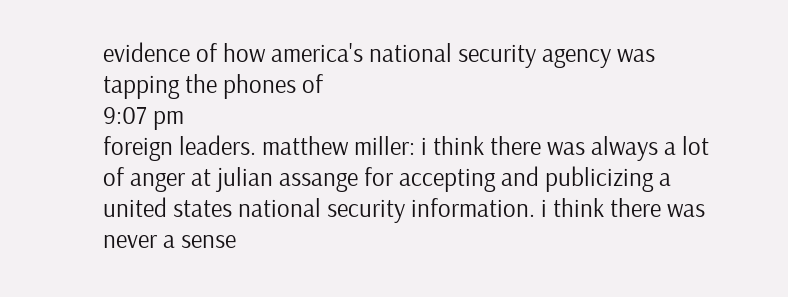evidence of how america's national security agency was tapping the phones of
9:07 pm
foreign leaders. matthew miller: i think there was always a lot of anger at julian assange for accepting and publicizing a united states national security information. i think there was never a sense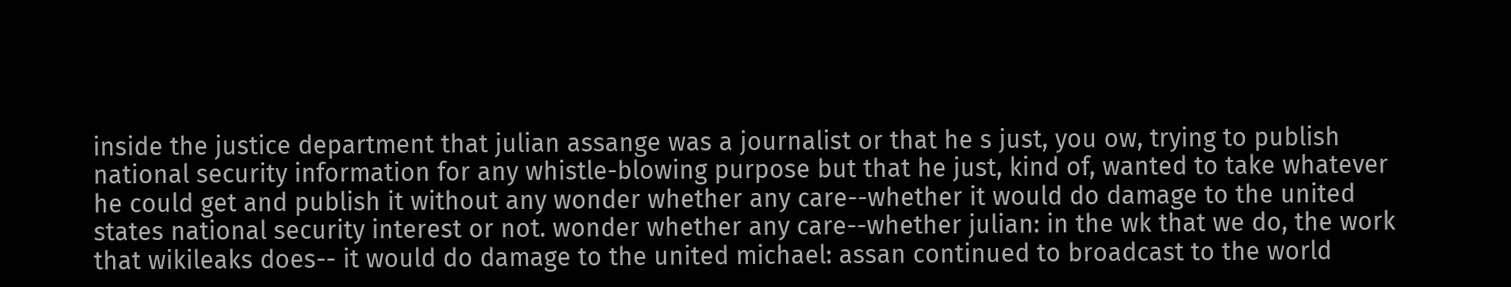inside the justice department that julian assange was a journalist or that he s just, you ow, trying to publish national security information for any whistle-blowing purpose but that he just, kind of, wanted to take whatever he could get and publish it without any wonder whether any care--whether it would do damage to the united states national security interest or not. wonder whether any care--whether julian: in the wk that we do, the work that wikileaks does-- it would do damage to the united michael: assan continued to broadcast to the world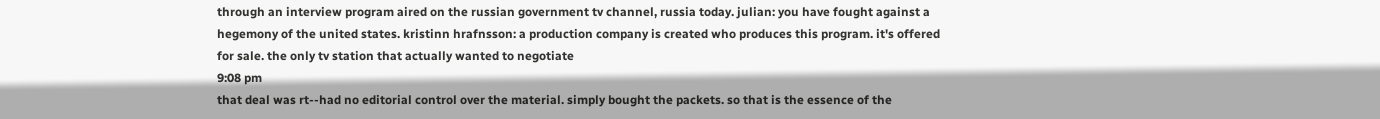through an interview program aired on the russian government tv channel, russia today. julian: you have fought against a hegemony of the united states. kristinn hrafnsson: a production company is created who produces this program. it's offered for sale. the only tv station that actually wanted to negotiate
9:08 pm
that deal was rt--had no editorial control over the material. simply bought the packets. so that is the essence of the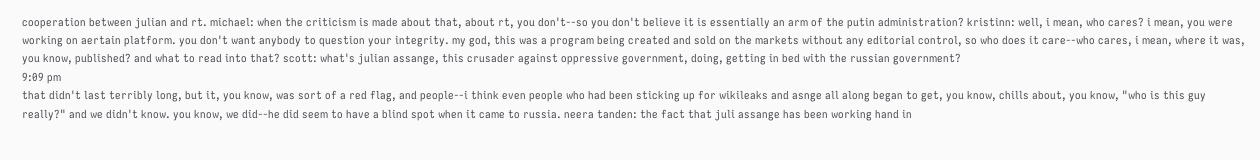cooperation between julian and rt. michael: when the criticism is made about that, about rt, you don't--so you don't believe it is essentially an arm of the putin administration? kristinn: well, i mean, who cares? i mean, you were working on aertain platform. you don't want anybody to question your integrity. my god, this was a program being created and sold on the markets without any editorial control, so who does it care--who cares, i mean, where it was, you know, published? and what to read into that? scott: what's julian assange, this crusader against oppressive government, doing, getting in bed with the russian government?
9:09 pm
that didn't last terribly long, but it, you know, was sort of a red flag, and people--i think even people who had been sticking up for wikileaks and asnge all along began to get, you know, chills about, you know, "who is this guy really?" and we didn't know. you know, we did--he did seem to have a blind spot when it came to russia. neera tanden: the fact that juli assange has been working hand in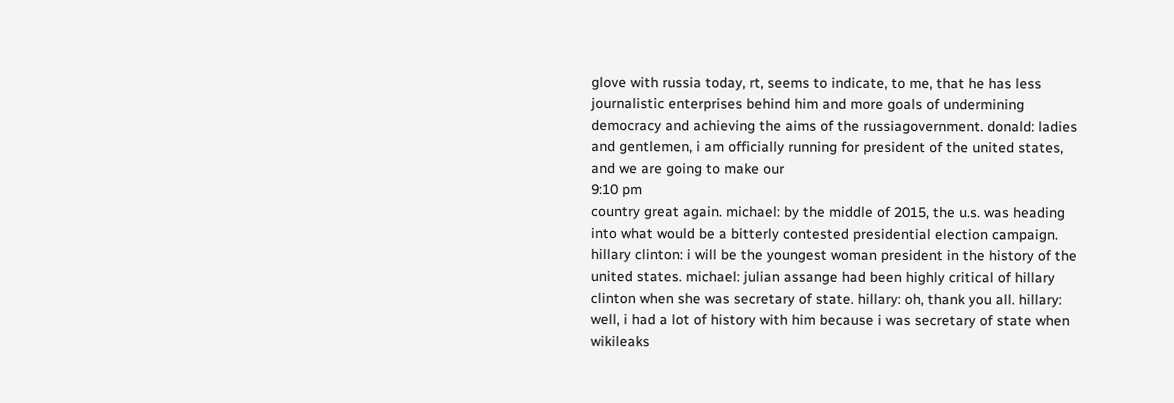glove with russia today, rt, seems to indicate, to me, that he has less journalistic enterprises behind him and more goals of undermining democracy and achieving the aims of the russiagovernment. donald: ladies and gentlemen, i am officially running for president of the united states, and we are going to make our
9:10 pm
country great again. michael: by the middle of 2015, the u.s. was heading into what would be a bitterly contested presidential election campaign. hillary clinton: i will be the youngest woman president in the history of the united states. michael: julian assange had been highly critical of hillary clinton when she was secretary of state. hillary: oh, thank you all. hillary: well, i had a lot of history with him because i was secretary of state when wikileaks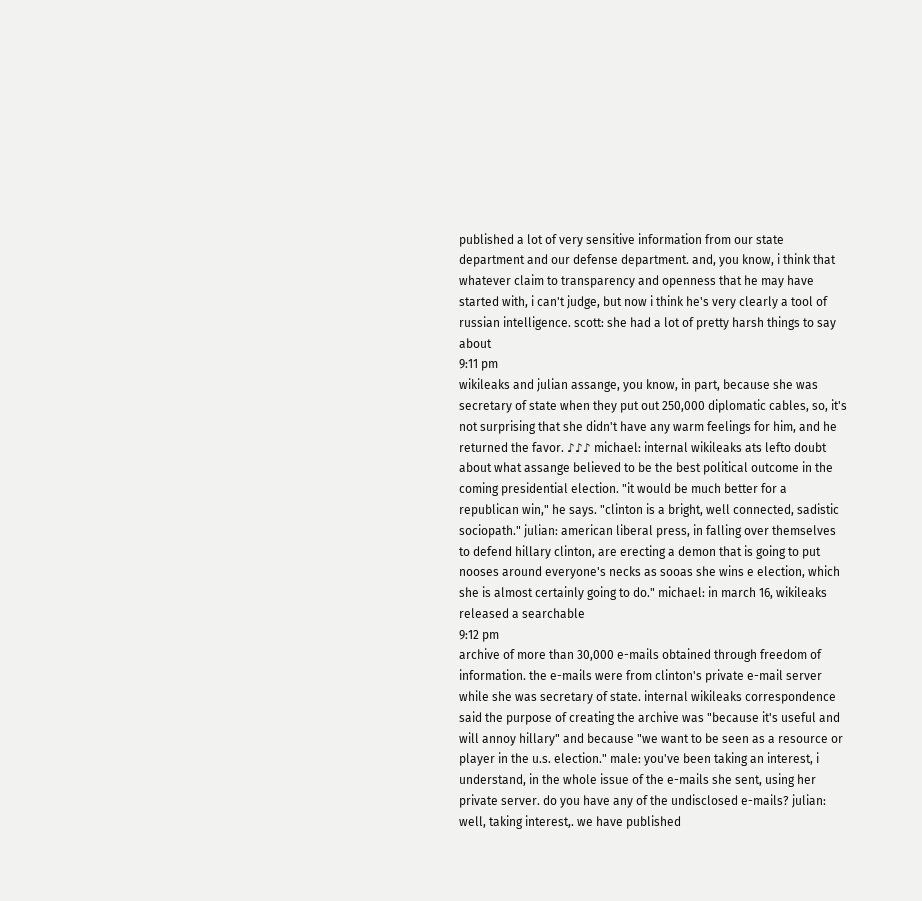published a lot of very sensitive information from our state department and our defense department. and, you know, i think that whatever claim to transparency and openness that he may have started with, i can't judge, but now i think he's very clearly a tool of russian intelligence. scott: she had a lot of pretty harsh things to say about
9:11 pm
wikileaks and julian assange, you know, in part, because she was secretary of state when they put out 250,000 diplomatic cables, so, it's not surprising that she didn't have any warm feelings for him, and he returned the favor. ♪♪♪ michael: internal wikileaks ats lefto doubt about what assange believed to be the best political outcome in the coming presidential election. "it would be much better for a republican win," he says. "clinton is a bright, well connected, sadistic sociopath." julian: american liberal press, in falling over themselves to defend hillary clinton, are erecting a demon that is going to put nooses around everyone's necks as sooas she wins e election, which she is almost certainly going to do." michael: in march 16, wikileaks released a searchable
9:12 pm
archive of more than 30,000 e-mails obtained through freedom of information. the e-mails were from clinton's private e-mail server while she was secretary of state. internal wikileaks correspondence said the purpose of creating the archive was "because it's useful and will annoy hillary" and because "we want to be seen as a resource or player in the u.s. election." male: you've been taking an interest, i understand, in the whole issue of the e-mails she sent, using her private server. do you have any of the undisclosed e-mails? julian: well, taking interest,. we have published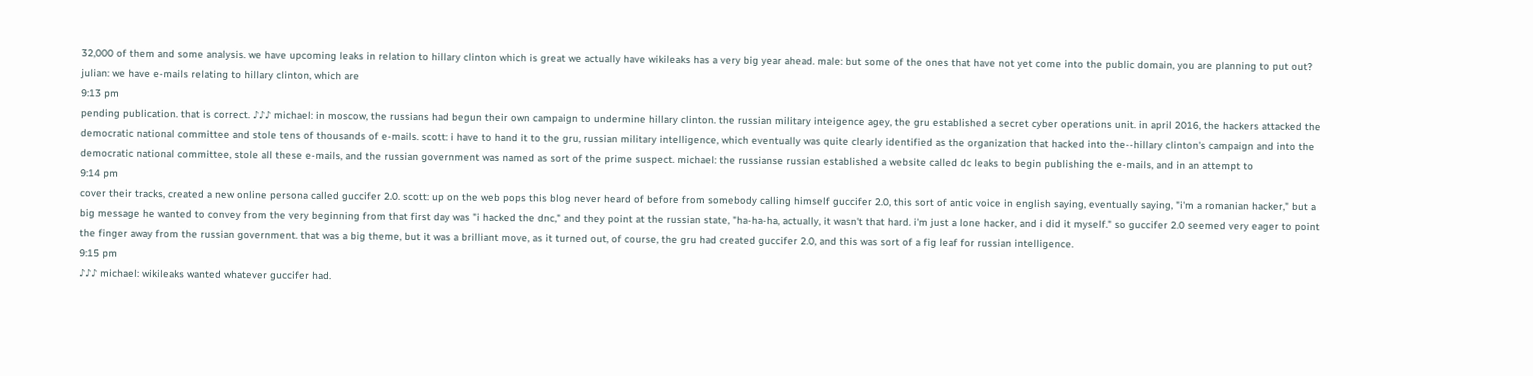32,000 of them and some analysis. we have upcoming leaks in relation to hillary clinton which is great we actually have wikileaks has a very big year ahead. male: but some of the ones that have not yet come into the public domain, you are planning to put out? julian: we have e-mails relating to hillary clinton, which are
9:13 pm
pending publication. that is correct. ♪♪♪ michael: in moscow, the russians had begun their own campaign to undermine hillary clinton. the russian military inteigence agey, the gru established a secret cyber operations unit. in april 2016, the hackers attacked the democratic national committee and stole tens of thousands of e-mails. scott: i have to hand it to the gru, russian military intelligence, which eventually was quite clearly identified as the organization that hacked into the--hillary clinton's campaign and into the democratic national committee, stole all these e-mails, and the russian government was named as sort of the prime suspect. michael: the russianse russian established a website called dc leaks to begin publishing the e-mails, and in an attempt to
9:14 pm
cover their tracks, created a new online persona called guccifer 2.0. scott: up on the web pops this blog never heard of before from somebody calling himself guccifer 2.0, this sort of antic voice in english saying, eventually saying, "i'm a romanian hacker," but a big message he wanted to convey from the very beginning from that first day was "i hacked the dnc," and they point at the russian state, "ha-ha-ha, actually, it wasn't that hard. i'm just a lone hacker, and i did it myself." so guccifer 2.0 seemed very eager to point the finger away from the russian government. that was a big theme, but it was a brilliant move, as it turned out, of course, the gru had created guccifer 2.0, and this was sort of a fig leaf for russian intelligence.
9:15 pm
♪♪♪ michael: wikileaks wanted whatever guccifer had.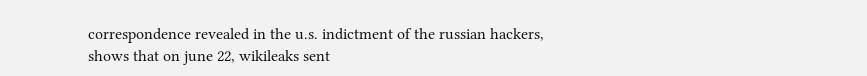correspondence revealed in the u.s. indictment of the russian hackers, shows that on june 22, wikileaks sent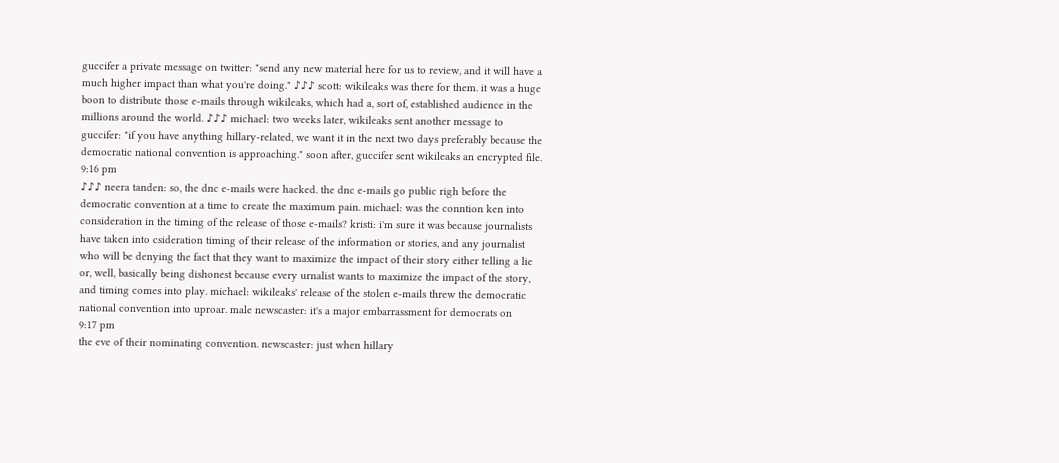guccifer a private message on twitter: "send any new material here for us to review, and it will have a much higher impact than what you're doing." ♪♪♪ scott: wikileaks was there for them. it was a huge boon to distribute those e-mails through wikileaks, which had a, sort of, established audience in the millions around the world. ♪♪♪ michael: two weeks later, wikileaks sent another message to guccifer: "if you have anything hillary-related, we want it in the next two days preferably because the democratic national convention is approaching." soon after, guccifer sent wikileaks an encrypted file.
9:16 pm
♪♪♪ neera tanden: so, the dnc e-mails were hacked. the dnc e-mails go public righ before the democratic convention at a time to create the maximum pain. michael: was the conntion ken into consideration in the timing of the release of those e-mails? kristi: i'm sure it was because journalists have taken into csideration timing of their release of the information or stories, and any journalist who will be denying the fact that they want to maximize the impact of their story either telling a lie or, well, basically being dishonest because every urnalist wants to maximize the impact of the story, and timing comes into play. michael: wikileaks' release of the stolen e-mails threw the democratic national convention into uproar. male newscaster: it's a major embarrassment for democrats on
9:17 pm
the eve of their nominating convention. newscaster: just when hillary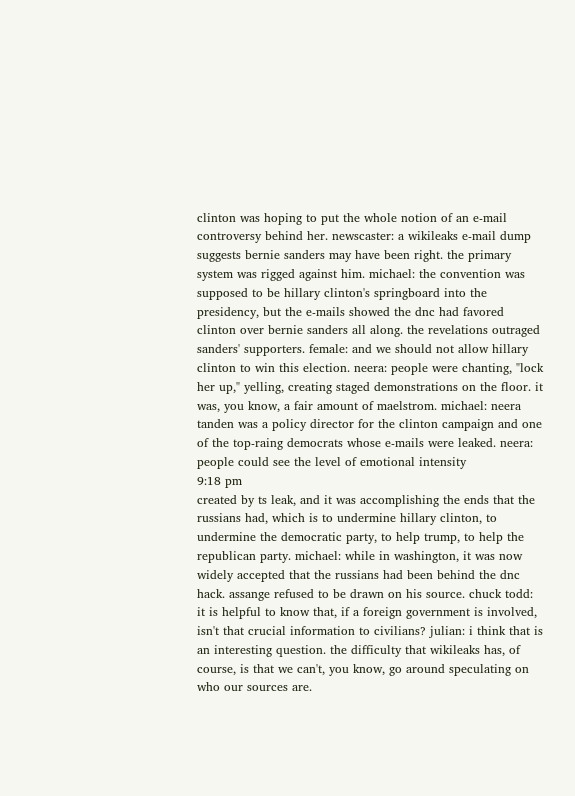clinton was hoping to put the whole notion of an e-mail controversy behind her. newscaster: a wikileaks e-mail dump suggests bernie sanders may have been right. the primary system was rigged against him. michael: the convention was supposed to be hillary clinton's springboard into the presidency, but the e-mails showed the dnc had favored clinton over bernie sanders all along. the revelations outraged sanders' supporters. female: and we should not allow hillary clinton to win this election. neera: people were chanting, "lock her up," yelling, creating staged demonstrations on the floor. it was, you know, a fair amount of maelstrom. michael: neera tanden was a policy director for the clinton campaign and one of the top-raing democrats whose e-mails were leaked. neera: people could see the level of emotional intensity
9:18 pm
created by ts leak, and it was accomplishing the ends that the russians had, which is to undermine hillary clinton, to undermine the democratic party, to help trump, to help the republican party. michael: while in washington, it was now widely accepted that the russians had been behind the dnc hack. assange refused to be drawn on his source. chuck todd: it is helpful to know that, if a foreign government is involved, isn't that crucial information to civilians? julian: i think that is an interesting question. the difficulty that wikileaks has, of course, is that we can't, you know, go around speculating on who our sources are.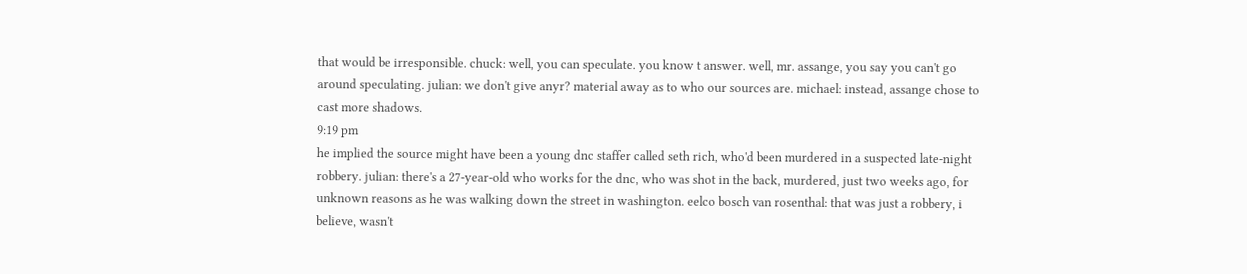that would be irresponsible. chuck: well, you can speculate. you know t answer. well, mr. assange, you say you can't go around speculating. julian: we don't give anyr? material away as to who our sources are. michael: instead, assange chose to cast more shadows.
9:19 pm
he implied the source might have been a young dnc staffer called seth rich, who'd been murdered in a suspected late-night robbery. julian: there's a 27-year-old who works for the dnc, who was shot in the back, murdered, just two weeks ago, for unknown reasons as he was walking down the street in washington. eelco bosch van rosenthal: that was just a robbery, i believe, wasn't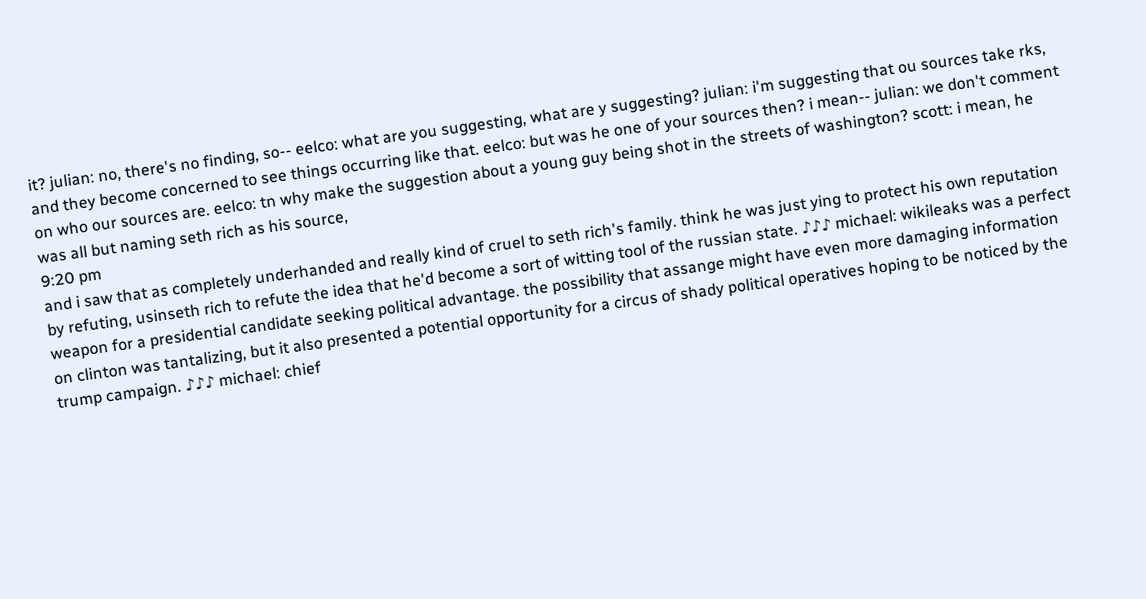it? julian: no, there's no finding, so-- eelco: what are you suggesting, what are y suggesting? julian: i'm suggesting that ou sources take rks, and they become concerned to see things occurring like that. eelco: but was he one of your sources then? i mean-- julian: we don't comment on who our sources are. eelco: tn why make the suggestion about a young guy being shot in the streets of washington? scott: i mean, he was all but naming seth rich as his source,
9:20 pm
and i saw that as completely underhanded and really kind of cruel to seth rich's family. think he was just ying to protect his own reputation by refuting, usinseth rich to refute the idea that he'd become a sort of witting tool of the russian state. ♪♪♪ michael: wikileaks was a perfect weapon for a presidential candidate seeking political advantage. the possibility that assange might have even more damaging information on clinton was tantalizing, but it also presented a potential opportunity for a circus of shady political operatives hoping to be noticed by the trump campaign. ♪♪♪ michael: chief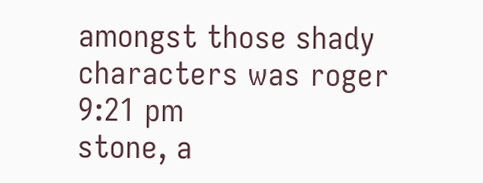amongst those shady characters was roger
9:21 pm
stone, a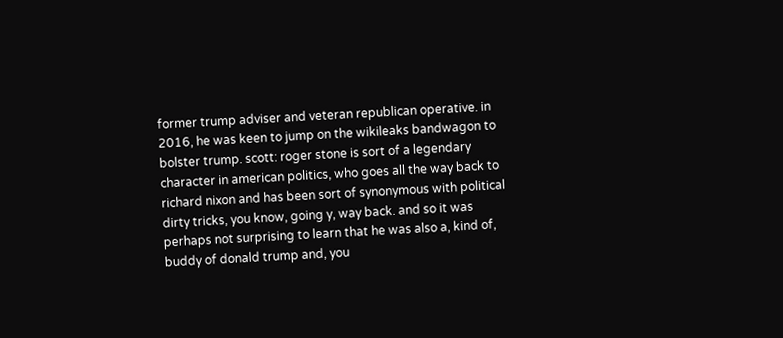former trump adviser and veteran republican operative. in 2016, he was keen to jump on the wikileaks bandwagon to bolster trump. scott: roger stone is sort of a legendary character in american politics, who goes all the way back to richard nixon and has been sort of synonymous with political dirty tricks, you know, going y, way back. and so it was perhaps not surprising to learn that he was also a, kind of, buddy of donald trump and, you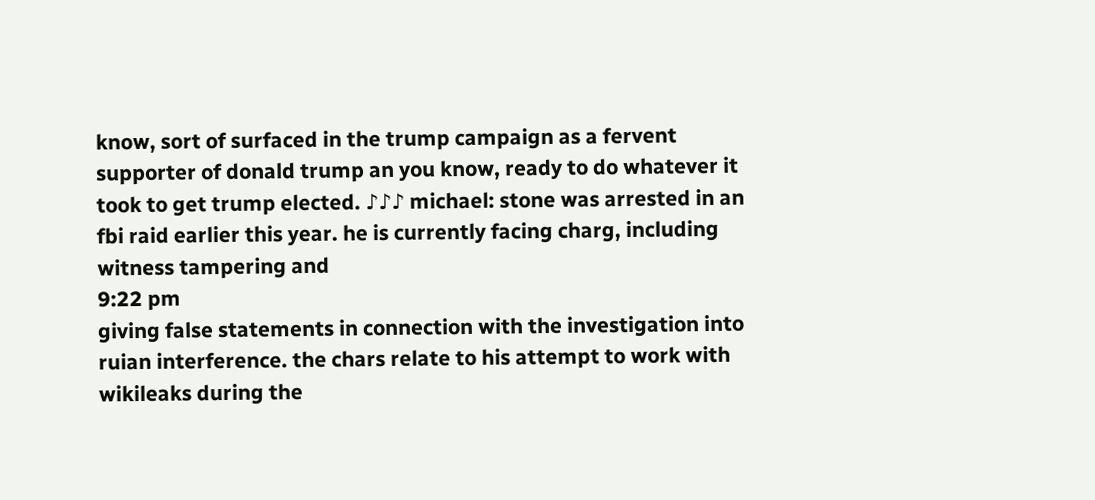know, sort of surfaced in the trump campaign as a fervent supporter of donald trump an you know, ready to do whatever it took to get trump elected. ♪♪♪ michael: stone was arrested in an fbi raid earlier this year. he is currently facing charg, including witness tampering and
9:22 pm
giving false statements in connection with the investigation into ruian interference. the chars relate to his attempt to work with wikileaks during the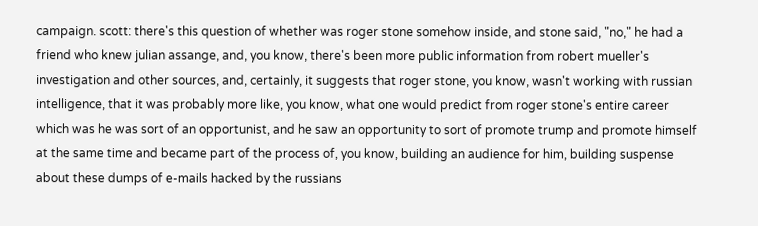campaign. scott: there's this question of whether was roger stone somehow inside, and stone said, "no," he had a friend who knew julian assange, and, you know, there's been more public information from robert mueller's investigation and other sources, and, certainly, it suggests that roger stone, you know, wasn't working with russian intelligence, that it was probably more like, you know, what one would predict from roger stone's entire career which was he was sort of an opportunist, and he saw an opportunity to sort of promote trump and promote himself at the same time and became part of the process of, you know, building an audience for him, building suspense about these dumps of e-mails hacked by the russians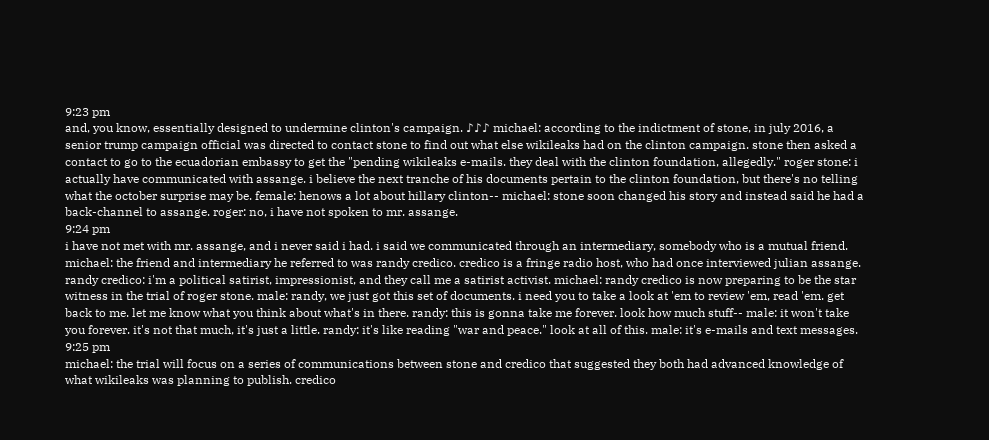9:23 pm
and, you know, essentially designed to undermine clinton's campaign. ♪♪♪ michael: according to the indictment of stone, in july 2016, a senior trump campaign official was directed to contact stone to find out what else wikileaks had on the clinton campaign. stone then asked a contact to go to the ecuadorian embassy to get the "pending wikileaks e-mails. they deal with the clinton foundation, allegedly." roger stone: i actually have communicated with assange. i believe the next tranche of his documents pertain to the clinton foundation, but there's no telling what the october surprise may be. female: henows a lot about hillary clinton-- michael: stone soon changed his story and instead said he had a back-channel to assange. roger: no, i have not spoken to mr. assange.
9:24 pm
i have not met with mr. assange, and i never said i had. i said we communicated through an intermediary, somebody who is a mutual friend. michael: the friend and intermediary he referred to was randy credico. credico is a fringe radio host, who had once interviewed julian assange. randy credico: i'm a political satirist, impressionist, and they call me a satirist activist. michael: randy credico is now preparing to be the star witness in the trial of roger stone. male: randy, we just got this set of documents. i need you to take a look at 'em to review 'em, read 'em. get back to me. let me know what you think about what's in there. randy: this is gonna take me forever. look how much stuff-- male: it won't take you forever. it's not that much, it's just a little. randy: it's like reading "war and peace." look at all of this. male: it's e-mails and text messages.
9:25 pm
michael: the trial will focus on a series of communications between stone and credico that suggested they both had advanced knowledge of what wikileaks was planning to publish. credico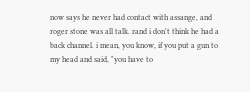now says he never had contact with assange, and roger stone was all talk. rand i don't think he had a back channel. i mean, you know, if you put a gun to my head and said, "you have to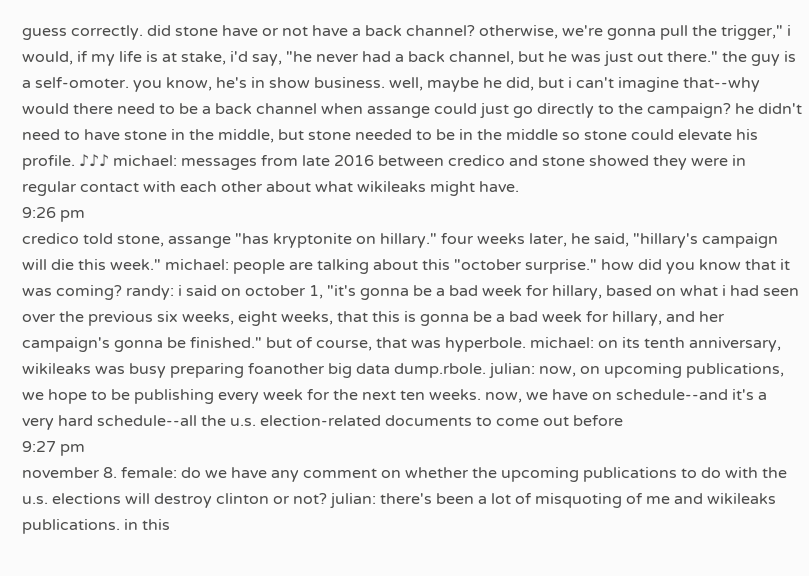guess correctly. did stone have or not have a back channel? otherwise, we're gonna pull the trigger," i would, if my life is at stake, i'd say, "he never had a back channel, but he was just out there." the guy is a self-omoter. you know, he's in show business. well, maybe he did, but i can't imagine that--why would there need to be a back channel when assange could just go directly to the campaign? he didn't need to have stone in the middle, but stone needed to be in the middle so stone could elevate his profile. ♪♪♪ michael: messages from late 2016 between credico and stone showed they were in regular contact with each other about what wikileaks might have.
9:26 pm
credico told stone, assange "has kryptonite on hillary." four weeks later, he said, "hillary's campaign will die this week." michael: people are talking about this "october surprise." how did you know that it was coming? randy: i said on october 1, "it's gonna be a bad week for hillary, based on what i had seen over the previous six weeks, eight weeks, that this is gonna be a bad week for hillary, and her campaign's gonna be finished." but of course, that was hyperbole. michael: on its tenth anniversary, wikileaks was busy preparing foanother big data dump.rbole. julian: now, on upcoming publications, we hope to be publishing every week for the next ten weeks. now, we have on schedule--and it's a very hard schedule--all the u.s. election-related documents to come out before
9:27 pm
november 8. female: do we have any comment on whether the upcoming publications to do with the u.s. elections will destroy clinton or not? julian: there's been a lot of misquoting of me and wikileaks publications. in this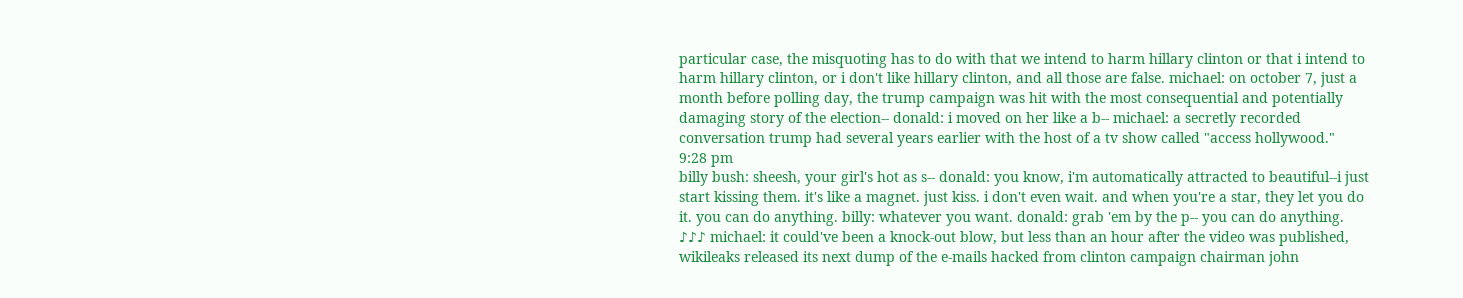particular case, the misquoting has to do with that we intend to harm hillary clinton or that i intend to harm hillary clinton, or i don't like hillary clinton, and all those are false. michael: on october 7, just a month before polling day, the trump campaign was hit with the most consequential and potentially damaging story of the election-- donald: i moved on her like a b-- michael: a secretly recorded conversation trump had several years earlier with the host of a tv show called "access hollywood."
9:28 pm
billy bush: sheesh, your girl's hot as s-- donald: you know, i'm automatically attracted to beautiful--i just start kissing them. it's like a magnet. just kiss. i don't even wait. and when you're a star, they let you do it. you can do anything. billy: whatever you want. donald: grab 'em by the p-- you can do anything. ♪♪♪ michael: it could've been a knock-out blow, but less than an hour after the video was published, wikileaks released its next dump of the e-mails hacked from clinton campaign chairman john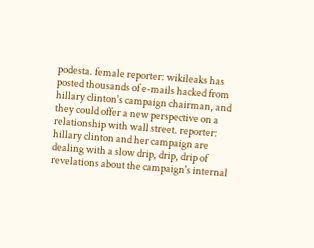podesta. female reporter: wikileaks has posted thousands of e-mails hacked from hillary clinton's campaign chairman, and they could offer a new perspective on a relationship with wall street. reporter: hillary clinton and her campaign are dealing with a slow drip, drip, drip of revelations about the campaign's internal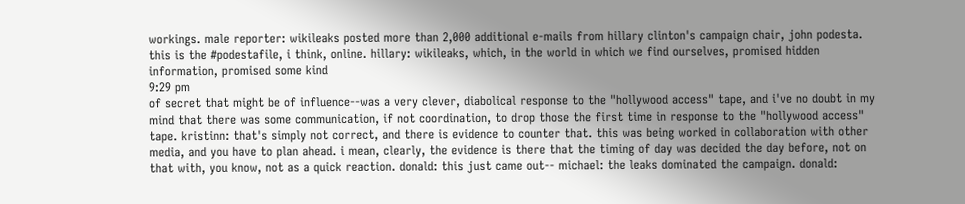workings. male reporter: wikileaks posted more than 2,000 additional e-mails from hillary clinton's campaign chair, john podesta. this is the #podestafile, i think, online. hillary: wikileaks, which, in the world in which we find ourselves, promised hidden information, promised some kind
9:29 pm
of secret that might be of influence--was a very clever, diabolical response to the "hollywood access" tape, and i've no doubt in my mind that there was some communication, if not coordination, to drop those the first time in response to the "hollywood access" tape. kristinn: that's simply not correct, and there is evidence to counter that. this was being worked in collaboration with other media, and you have to plan ahead. i mean, clearly, the evidence is there that the timing of day was decided the day before, not on that with, you know, not as a quick reaction. donald: this just came out-- michael: the leaks dominated the campaign. donald: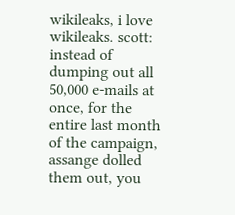wikileaks, i love wikileaks. scott: instead of dumping out all 50,000 e-mails at once, for the entire last month of the campaign, assange dolled them out, you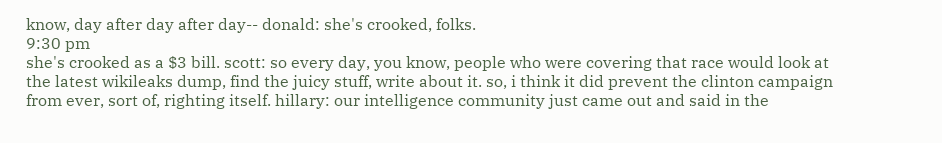know, day after day after day-- donald: she's crooked, folks.
9:30 pm
she's crooked as a $3 bill. scott: so every day, you know, people who were covering that race would look at the latest wikileaks dump, find the juicy stuff, write about it. so, i think it did prevent the clinton campaign from ever, sort of, righting itself. hillary: our intelligence community just came out and said in the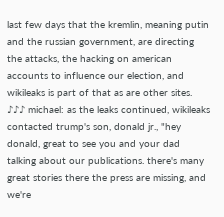last few days that the kremlin, meaning putin and the russian government, are directing the attacks, the hacking on american accounts to influence our election, and wikileaks is part of that as are other sites. ♪♪♪ michael: as the leaks continued, wikileaks contacted trump's son, donald jr., "hey donald, great to see you and your dad talking about our publications. there's many great stories there the press are missing, and we're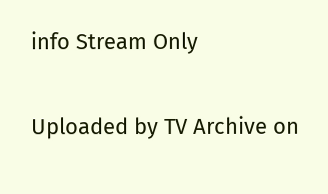info Stream Only

Uploaded by TV Archive on